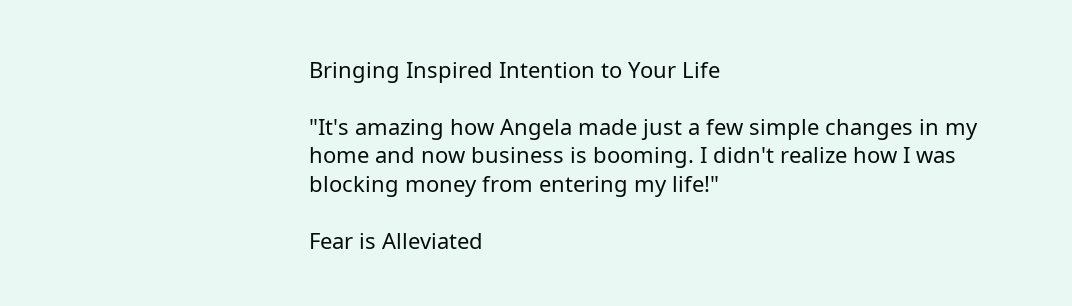Bringing Inspired Intention to Your Life

"It's amazing how Angela made just a few simple changes in my home and now business is booming. I didn't realize how I was blocking money from entering my life!"

Fear is Alleviated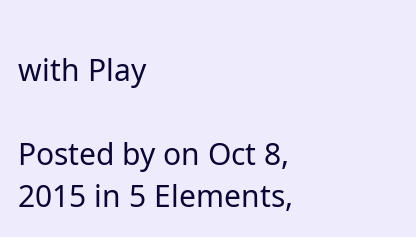with Play

Posted by on Oct 8, 2015 in 5 Elements,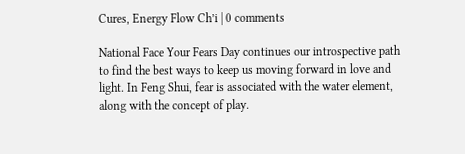Cures, Energy Flow Ch’i | 0 comments

National Face Your Fears Day continues our introspective path to find the best ways to keep us moving forward in love and light. In Feng Shui, fear is associated with the water element, along with the concept of play.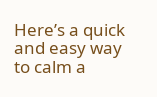Here’s a quick and easy way to calm a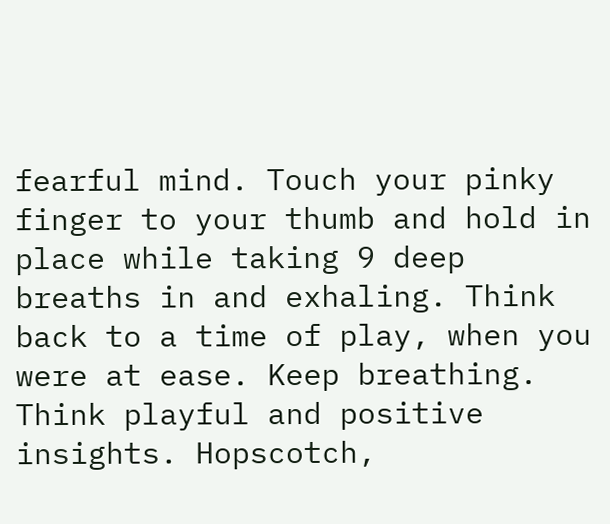fearful mind. Touch your pinky finger to your thumb and hold in place while taking 9 deep breaths in and exhaling. Think back to a time of play, when you were at ease. Keep breathing. Think playful and positive insights. Hopscotch,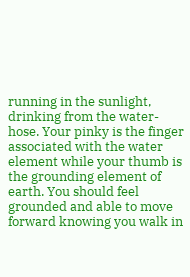running in the sunlight, drinking from the water-hose. Your pinky is the finger associated with the water element while your thumb is the grounding element of earth. You should feel grounded and able to move forward knowing you walk in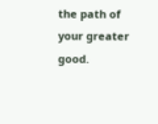the path of your greater good.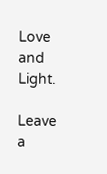Love and Light.

Leave a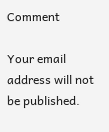Comment

Your email address will not be published.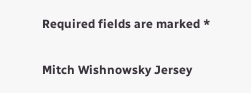Required fields are marked *

Mitch Wishnowsky Jersey